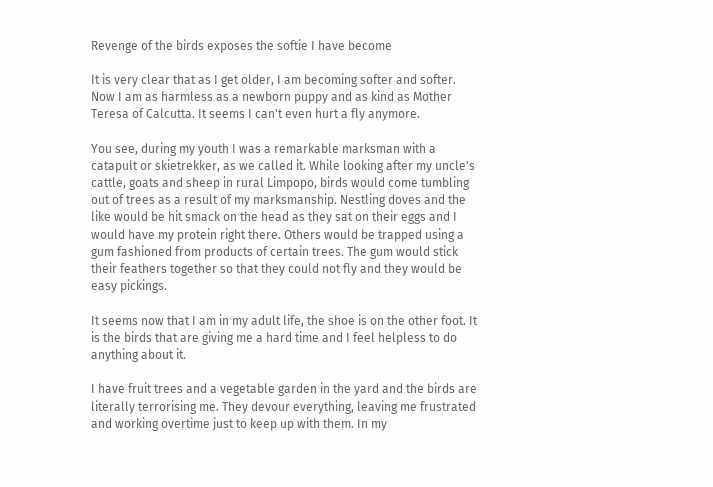Revenge of the birds exposes the softie I have become

It is very clear that as I get older, I am becoming softer and softer. Now I am as harmless as a newborn puppy and as kind as Mother Teresa of Calcutta. It seems I can't even hurt a fly anymore.

You see, during my youth I was a remarkable marksman with a catapult or skietrekker, as we called it. While looking after my uncle's cattle, goats and sheep in rural Limpopo, birds would come tumbling out of trees as a result of my marksmanship. Nestling doves and the like would be hit smack on the head as they sat on their eggs and I would have my protein right there. Others would be trapped using a gum fashioned from products of certain trees. The gum would stick their feathers together so that they could not fly and they would be easy pickings.

It seems now that I am in my adult life, the shoe is on the other foot. It is the birds that are giving me a hard time and I feel helpless to do anything about it.

I have fruit trees and a vegetable garden in the yard and the birds are literally terrorising me. They devour everything, leaving me frustrated and working overtime just to keep up with them. In my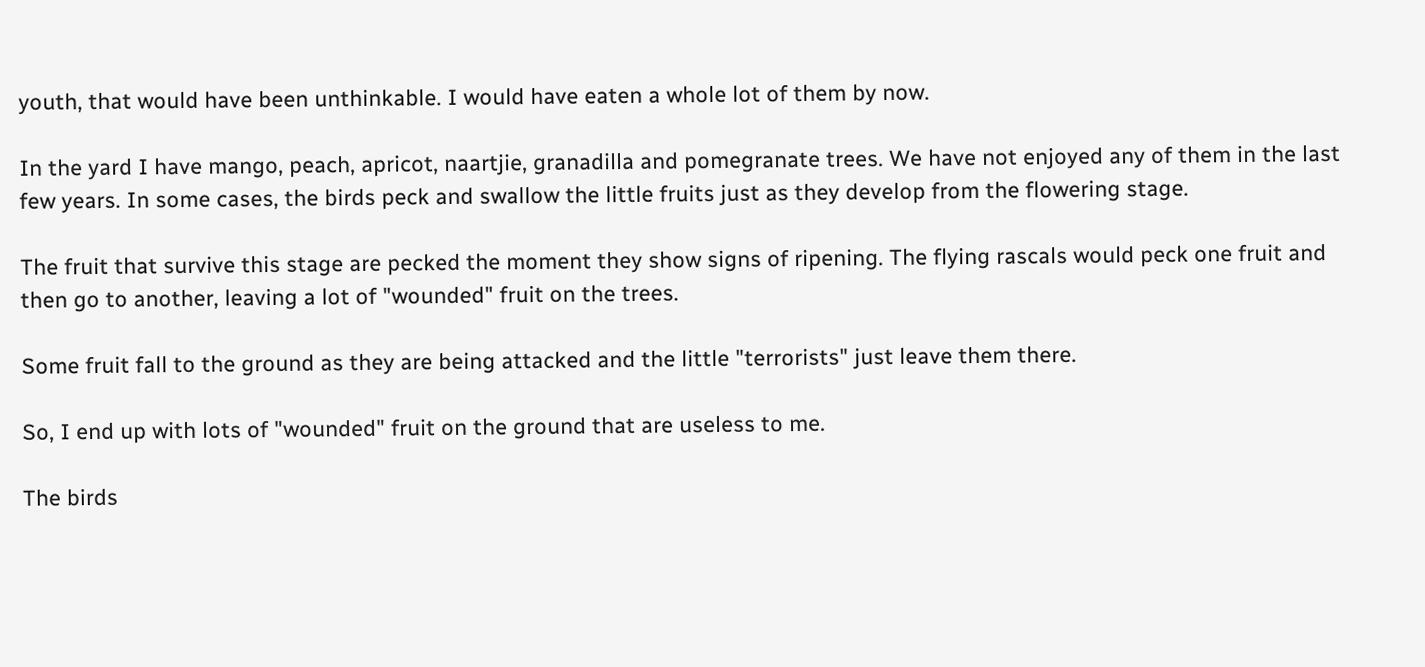youth, that would have been unthinkable. I would have eaten a whole lot of them by now.

In the yard I have mango, peach, apricot, naartjie, granadilla and pomegranate trees. We have not enjoyed any of them in the last few years. In some cases, the birds peck and swallow the little fruits just as they develop from the flowering stage.

The fruit that survive this stage are pecked the moment they show signs of ripening. The flying rascals would peck one fruit and then go to another, leaving a lot of "wounded" fruit on the trees.

Some fruit fall to the ground as they are being attacked and the little "terrorists" just leave them there.

So, I end up with lots of "wounded" fruit on the ground that are useless to me.

The birds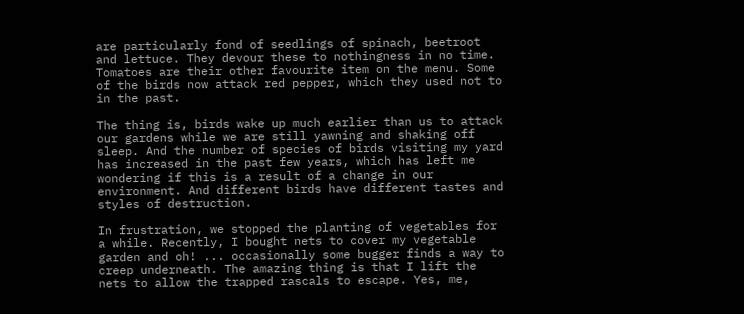are particularly fond of seedlings of spinach, beetroot and lettuce. They devour these to nothingness in no time. Tomatoes are their other favourite item on the menu. Some of the birds now attack red pepper, which they used not to in the past.

The thing is, birds wake up much earlier than us to attack our gardens while we are still yawning and shaking off sleep. And the number of species of birds visiting my yard has increased in the past few years, which has left me wondering if this is a result of a change in our environment. And different birds have different tastes and styles of destruction.

In frustration, we stopped the planting of vegetables for a while. Recently, I bought nets to cover my vegetable garden and oh! ... occasionally some bugger finds a way to creep underneath. The amazing thing is that I lift the nets to allow the trapped rascals to escape. Yes, me,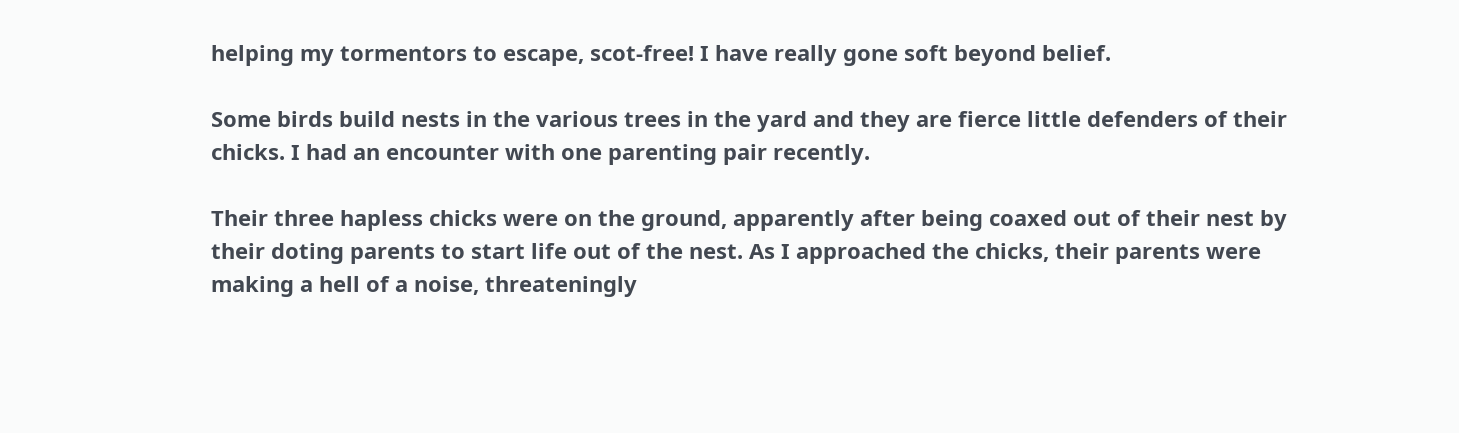helping my tormentors to escape, scot-free! I have really gone soft beyond belief.

Some birds build nests in the various trees in the yard and they are fierce little defenders of their chicks. I had an encounter with one parenting pair recently.

Their three hapless chicks were on the ground, apparently after being coaxed out of their nest by their doting parents to start life out of the nest. As I approached the chicks, their parents were making a hell of a noise, threateningly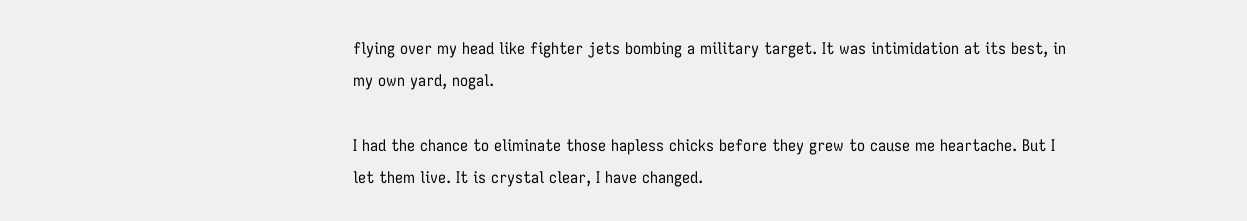flying over my head like fighter jets bombing a military target. It was intimidation at its best, in my own yard, nogal.

I had the chance to eliminate those hapless chicks before they grew to cause me heartache. But I let them live. It is crystal clear, I have changed.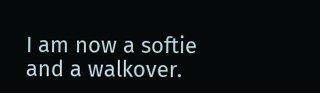I am now a softie and a walkover.